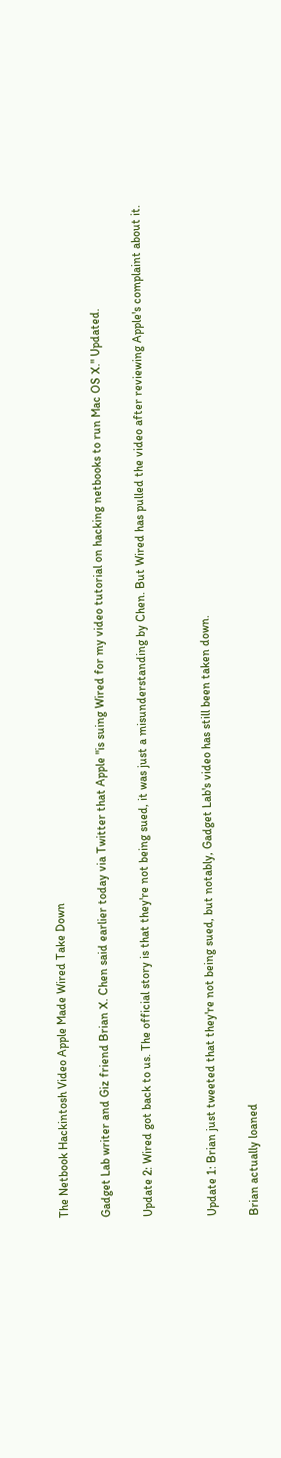The Netbook Hackintosh Video Apple Made Wired Take Down

Gadget Lab writer and Giz friend Brian X. Chen said earlier today via Twitter that Apple "is suing Wired for my video tutorial on hacking netbooks to run Mac OS X." Updated.

Update 2: Wired got back to us. The official story is that they're not being sued, it was just a misunderstanding by Chen. But Wired has pulled the video after reviewing Apple's complaint about it.


Update 1: Brian just tweeted that they're not being sued, but notably, Gadget Lab's video has still been taken down.

Brian actually loaned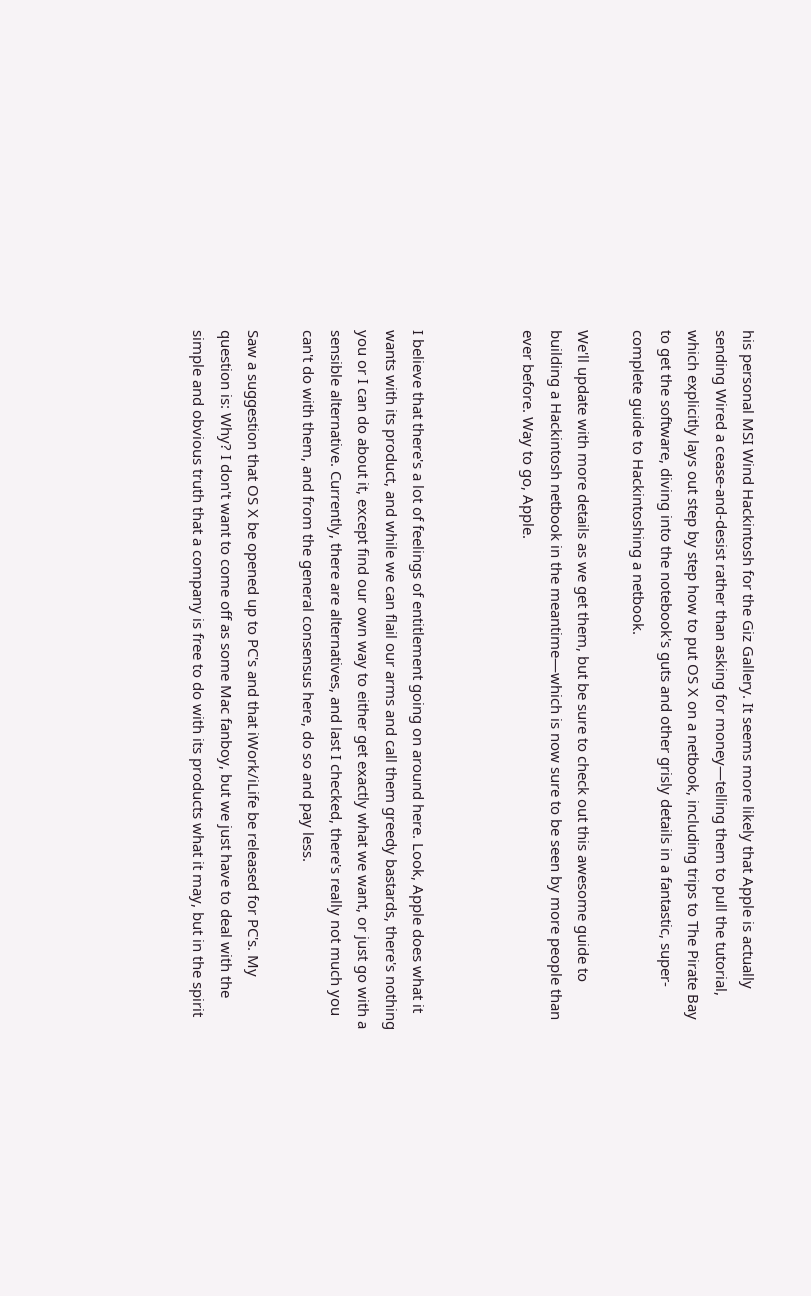his personal MSI Wind Hackintosh for the Giz Gallery. It seems more likely that Apple is actually sending Wired a cease-and-desist rather than asking for money—telling them to pull the tutorial, which explicitly lays out step by step how to put OS X on a netbook, including trips to The Pirate Bay to get the software, diving into the notebook's guts and other grisly details in a fantastic, super-complete guide to Hackintoshing a netbook.

We'll update with more details as we get them, but be sure to check out this awesome guide to building a Hackintosh netbook in the meantime—which is now sure to be seen by more people than ever before. Way to go, Apple.



I believe that there's a lot of feelings of entitlement going on around here. Look, Apple does what it wants with its product, and while we can flail our arms and call them greedy bastards, there's nothing you or I can do about it, except find our own way to either get exactly what we want, or just go with a sensible alternative. Currently, there are alternatives, and last I checked, there's really not much you can't do with them, and from the general consensus here, do so and pay less.

Saw a suggestion that OS X be opened up to PC's and that iWork/iLife be released for PC's. My question is: Why? I don't want to come off as some Mac fanboy, but we just have to deal with the simple and obvious truth that a company is free to do with its products what it may, but in the spirit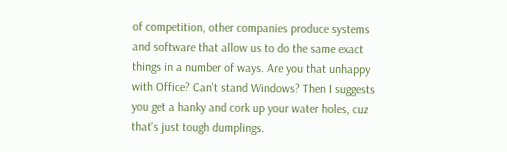of competition, other companies produce systems and software that allow us to do the same exact things in a number of ways. Are you that unhappy with Office? Can't stand Windows? Then I suggests you get a hanky and cork up your water holes, cuz that's just tough dumplings.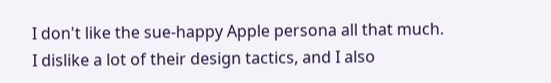I don't like the sue-happy Apple persona all that much. I dislike a lot of their design tactics, and I also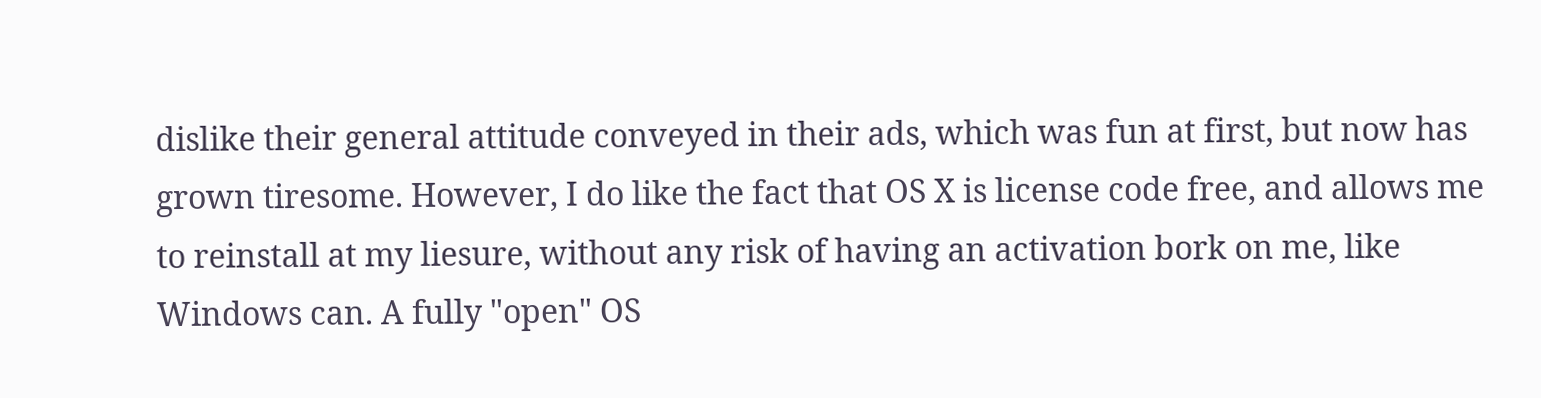dislike their general attitude conveyed in their ads, which was fun at first, but now has grown tiresome. However, I do like the fact that OS X is license code free, and allows me to reinstall at my liesure, without any risk of having an activation bork on me, like Windows can. A fully "open" OS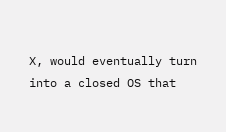X, would eventually turn into a closed OS that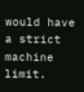would have a strict machine limit.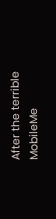After the terrible MobileMe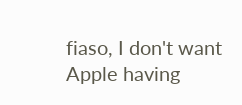fiaso, I don't want Apple having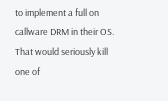to implement a full on callware DRM in their OS. That would seriously kill one of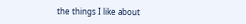the things I like about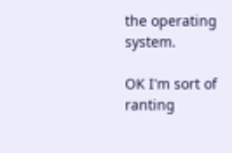the operating system.

OK I'm sort of ranting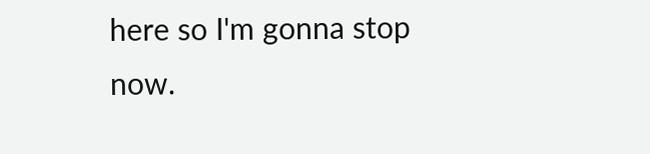here so I'm gonna stop now.